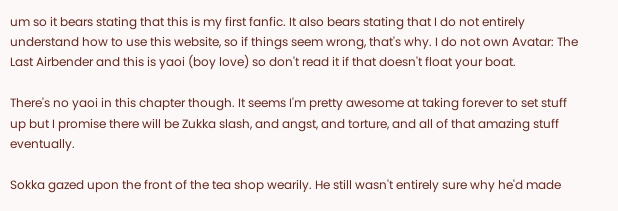um so it bears stating that this is my first fanfic. It also bears stating that I do not entirely understand how to use this website, so if things seem wrong, that's why. I do not own Avatar: The Last Airbender and this is yaoi (boy love) so don't read it if that doesn't float your boat.

There's no yaoi in this chapter though. It seems I'm pretty awesome at taking forever to set stuff up but I promise there will be Zukka slash, and angst, and torture, and all of that amazing stuff eventually.

Sokka gazed upon the front of the tea shop wearily. He still wasn't entirely sure why he'd made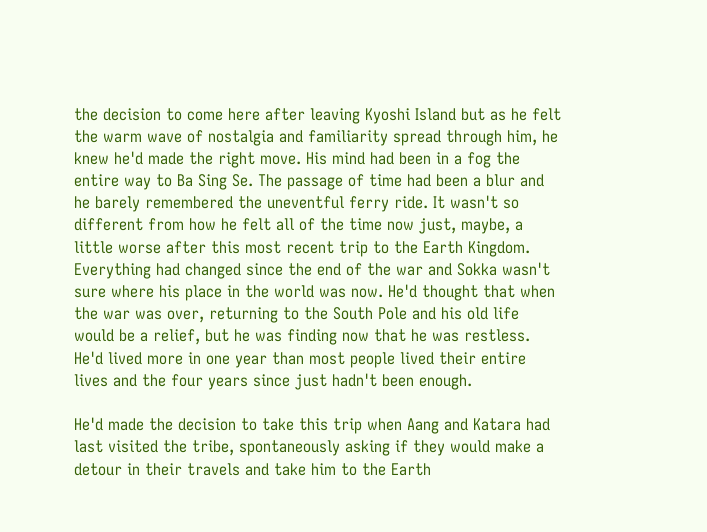the decision to come here after leaving Kyoshi Island but as he felt the warm wave of nostalgia and familiarity spread through him, he knew he'd made the right move. His mind had been in a fog the entire way to Ba Sing Se. The passage of time had been a blur and he barely remembered the uneventful ferry ride. It wasn't so different from how he felt all of the time now just, maybe, a little worse after this most recent trip to the Earth Kingdom. Everything had changed since the end of the war and Sokka wasn't sure where his place in the world was now. He'd thought that when the war was over, returning to the South Pole and his old life would be a relief, but he was finding now that he was restless. He'd lived more in one year than most people lived their entire lives and the four years since just hadn't been enough.

He'd made the decision to take this trip when Aang and Katara had last visited the tribe, spontaneously asking if they would make a detour in their travels and take him to the Earth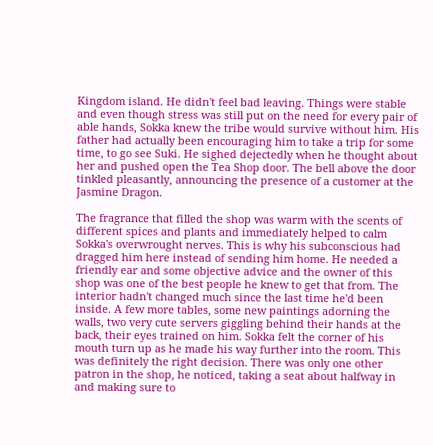Kingdom island. He didn't feel bad leaving. Things were stable and even though stress was still put on the need for every pair of able hands, Sokka knew the tribe would survive without him. His father had actually been encouraging him to take a trip for some time, to go see Suki. He sighed dejectedly when he thought about her and pushed open the Tea Shop door. The bell above the door tinkled pleasantly, announcing the presence of a customer at the Jasmine Dragon.

The fragrance that filled the shop was warm with the scents of different spices and plants and immediately helped to calm Sokka's overwrought nerves. This is why his subconscious had dragged him here instead of sending him home. He needed a friendly ear and some objective advice and the owner of this shop was one of the best people he knew to get that from. The interior hadn't changed much since the last time he'd been inside. A few more tables, some new paintings adorning the walls, two very cute servers giggling behind their hands at the back, their eyes trained on him. Sokka felt the corner of his mouth turn up as he made his way further into the room. This was definitely the right decision. There was only one other patron in the shop, he noticed, taking a seat about halfway in and making sure to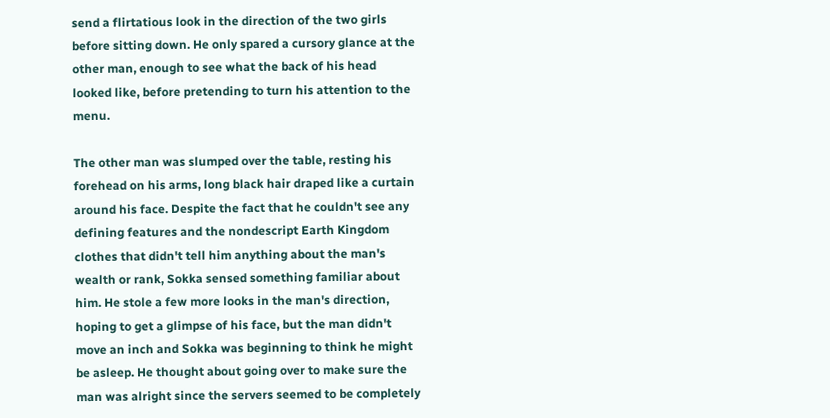send a flirtatious look in the direction of the two girls before sitting down. He only spared a cursory glance at the other man, enough to see what the back of his head looked like, before pretending to turn his attention to the menu.

The other man was slumped over the table, resting his forehead on his arms, long black hair draped like a curtain around his face. Despite the fact that he couldn't see any defining features and the nondescript Earth Kingdom clothes that didn't tell him anything about the man's wealth or rank, Sokka sensed something familiar about him. He stole a few more looks in the man's direction, hoping to get a glimpse of his face, but the man didn't move an inch and Sokka was beginning to think he might be asleep. He thought about going over to make sure the man was alright since the servers seemed to be completely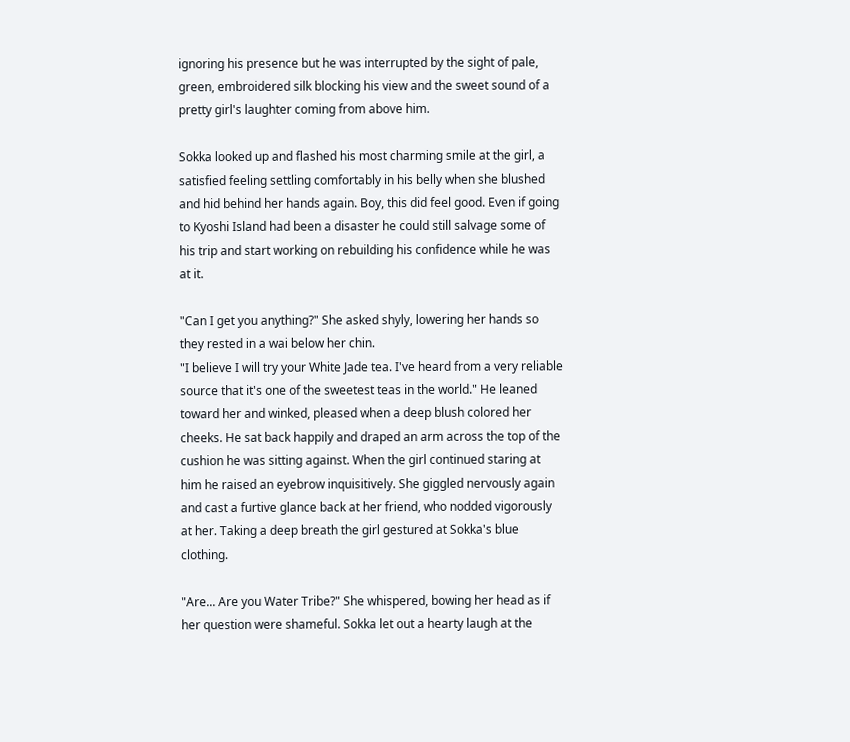ignoring his presence but he was interrupted by the sight of pale, green, embroidered silk blocking his view and the sweet sound of a pretty girl's laughter coming from above him.

Sokka looked up and flashed his most charming smile at the girl, a satisfied feeling settling comfortably in his belly when she blushed and hid behind her hands again. Boy, this did feel good. Even if going to Kyoshi Island had been a disaster he could still salvage some of his trip and start working on rebuilding his confidence while he was at it.

"Can I get you anything?" She asked shyly, lowering her hands so they rested in a wai below her chin.
"I believe I will try your White Jade tea. I've heard from a very reliable source that it's one of the sweetest teas in the world." He leaned toward her and winked, pleased when a deep blush colored her cheeks. He sat back happily and draped an arm across the top of the cushion he was sitting against. When the girl continued staring at him he raised an eyebrow inquisitively. She giggled nervously again and cast a furtive glance back at her friend, who nodded vigorously at her. Taking a deep breath the girl gestured at Sokka's blue clothing.

"Are... Are you Water Tribe?" She whispered, bowing her head as if her question were shameful. Sokka let out a hearty laugh at the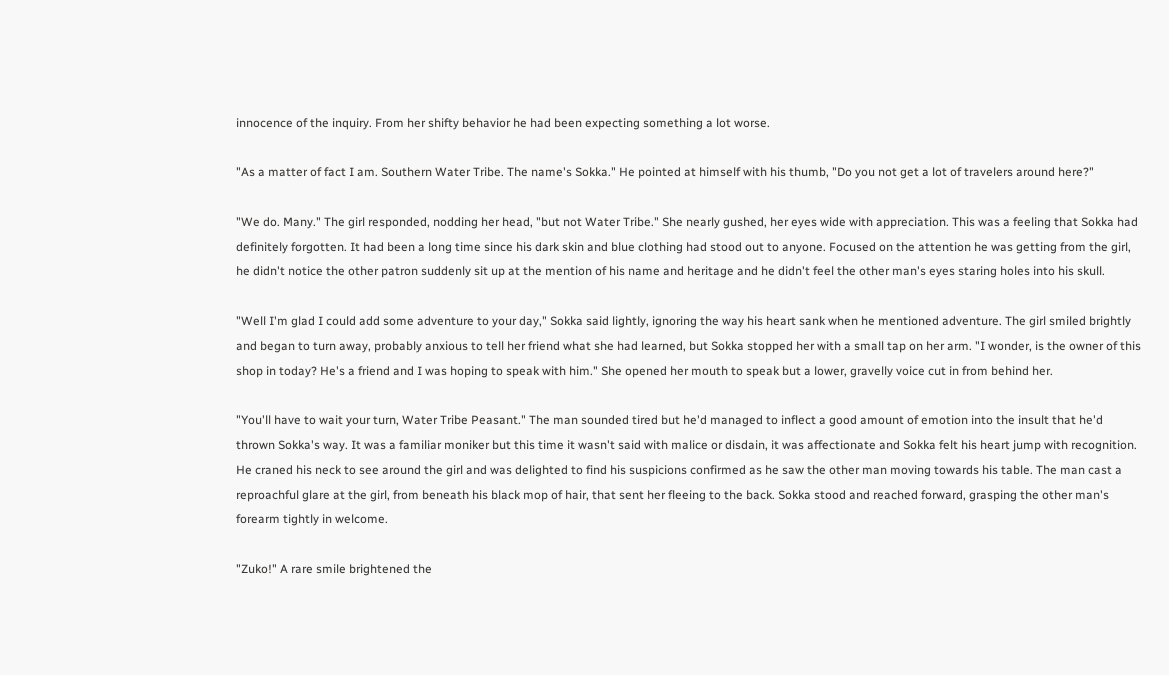innocence of the inquiry. From her shifty behavior he had been expecting something a lot worse.

"As a matter of fact I am. Southern Water Tribe. The name's Sokka." He pointed at himself with his thumb, "Do you not get a lot of travelers around here?"

"We do. Many." The girl responded, nodding her head, "but not Water Tribe." She nearly gushed, her eyes wide with appreciation. This was a feeling that Sokka had definitely forgotten. It had been a long time since his dark skin and blue clothing had stood out to anyone. Focused on the attention he was getting from the girl, he didn't notice the other patron suddenly sit up at the mention of his name and heritage and he didn't feel the other man's eyes staring holes into his skull.

"Well I'm glad I could add some adventure to your day," Sokka said lightly, ignoring the way his heart sank when he mentioned adventure. The girl smiled brightly and began to turn away, probably anxious to tell her friend what she had learned, but Sokka stopped her with a small tap on her arm. "I wonder, is the owner of this shop in today? He's a friend and I was hoping to speak with him." She opened her mouth to speak but a lower, gravelly voice cut in from behind her.

"You'll have to wait your turn, Water Tribe Peasant." The man sounded tired but he'd managed to inflect a good amount of emotion into the insult that he'd thrown Sokka's way. It was a familiar moniker but this time it wasn't said with malice or disdain, it was affectionate and Sokka felt his heart jump with recognition. He craned his neck to see around the girl and was delighted to find his suspicions confirmed as he saw the other man moving towards his table. The man cast a reproachful glare at the girl, from beneath his black mop of hair, that sent her fleeing to the back. Sokka stood and reached forward, grasping the other man's forearm tightly in welcome.

"Zuko!" A rare smile brightened the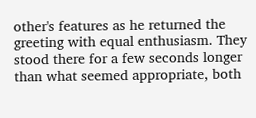other's features as he returned the greeting with equal enthusiasm. They stood there for a few seconds longer than what seemed appropriate, both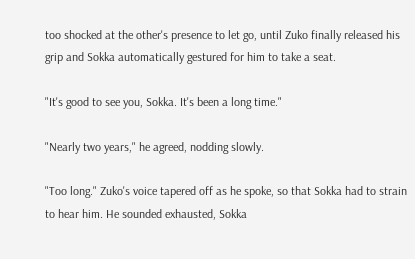too shocked at the other's presence to let go, until Zuko finally released his grip and Sokka automatically gestured for him to take a seat.

"It's good to see you, Sokka. It's been a long time."

"Nearly two years," he agreed, nodding slowly.

"Too long." Zuko's voice tapered off as he spoke, so that Sokka had to strain to hear him. He sounded exhausted, Sokka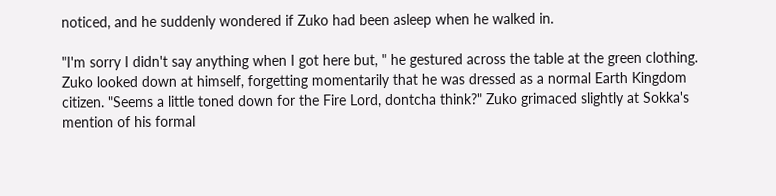noticed, and he suddenly wondered if Zuko had been asleep when he walked in.

"I'm sorry I didn't say anything when I got here but, " he gestured across the table at the green clothing. Zuko looked down at himself, forgetting momentarily that he was dressed as a normal Earth Kingdom citizen. "Seems a little toned down for the Fire Lord, dontcha think?" Zuko grimaced slightly at Sokka's mention of his formal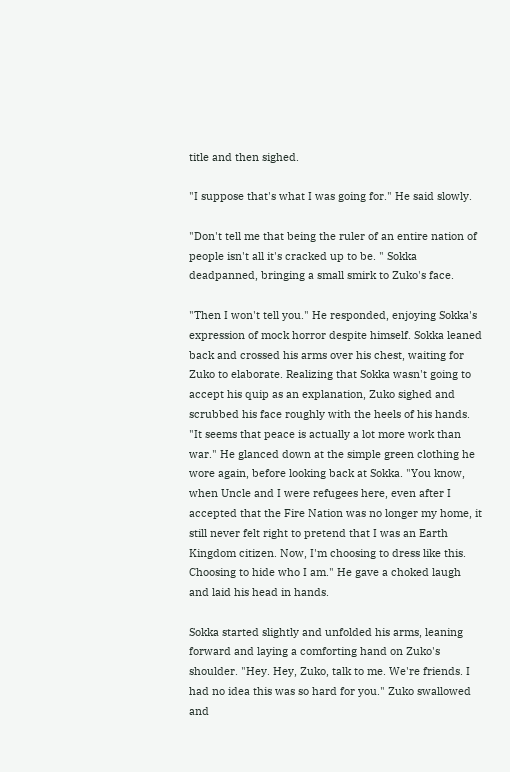title and then sighed.

"I suppose that's what I was going for." He said slowly.

"Don't tell me that being the ruler of an entire nation of people isn't all it's cracked up to be. " Sokka deadpanned, bringing a small smirk to Zuko's face.

"Then I won't tell you." He responded, enjoying Sokka's expression of mock horror despite himself. Sokka leaned back and crossed his arms over his chest, waiting for Zuko to elaborate. Realizing that Sokka wasn't going to accept his quip as an explanation, Zuko sighed and scrubbed his face roughly with the heels of his hands. "It seems that peace is actually a lot more work than war." He glanced down at the simple green clothing he wore again, before looking back at Sokka. "You know, when Uncle and I were refugees here, even after I accepted that the Fire Nation was no longer my home, it still never felt right to pretend that I was an Earth Kingdom citizen. Now, I'm choosing to dress like this. Choosing to hide who I am." He gave a choked laugh and laid his head in hands.

Sokka started slightly and unfolded his arms, leaning forward and laying a comforting hand on Zuko's shoulder. "Hey. Hey, Zuko, talk to me. We're friends. I had no idea this was so hard for you." Zuko swallowed and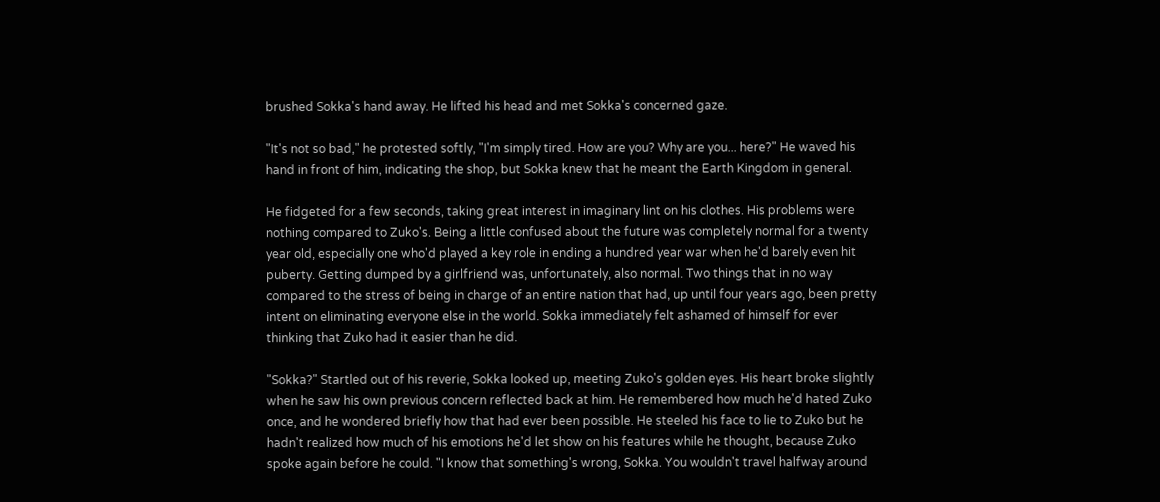brushed Sokka's hand away. He lifted his head and met Sokka's concerned gaze.

"It's not so bad," he protested softly, "I'm simply tired. How are you? Why are you... here?" He waved his hand in front of him, indicating the shop, but Sokka knew that he meant the Earth Kingdom in general.

He fidgeted for a few seconds, taking great interest in imaginary lint on his clothes. His problems were nothing compared to Zuko's. Being a little confused about the future was completely normal for a twenty year old, especially one who'd played a key role in ending a hundred year war when he'd barely even hit puberty. Getting dumped by a girlfriend was, unfortunately, also normal. Two things that in no way compared to the stress of being in charge of an entire nation that had, up until four years ago, been pretty intent on eliminating everyone else in the world. Sokka immediately felt ashamed of himself for ever thinking that Zuko had it easier than he did.

"Sokka?" Startled out of his reverie, Sokka looked up, meeting Zuko's golden eyes. His heart broke slightly when he saw his own previous concern reflected back at him. He remembered how much he'd hated Zuko once, and he wondered briefly how that had ever been possible. He steeled his face to lie to Zuko but he hadn't realized how much of his emotions he'd let show on his features while he thought, because Zuko spoke again before he could. "I know that something's wrong, Sokka. You wouldn't travel halfway around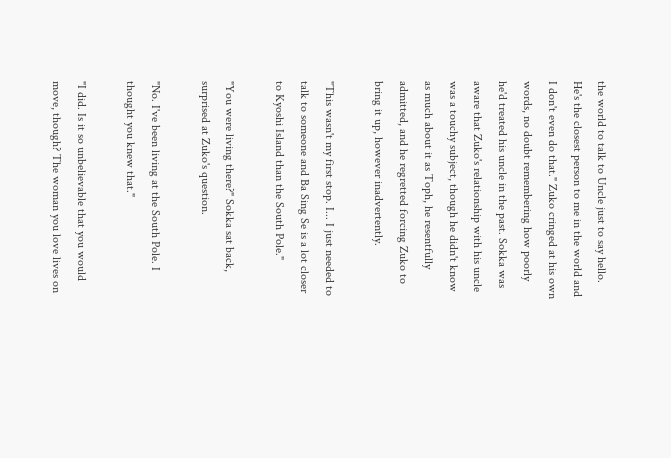the world to talk to Uncle just to say hello. He's the closest person to me in the world and I don't even do that." Zuko cringed at his own words, no doubt remembering how poorly he'd treated his uncle in the past. Sokka was aware that Zuko's relationship with his uncle was a touchy subject, though he didn't know as much about it as Toph, he resentfully admitted, and he regretted forcing Zuko to bring it up, however inadvertently.

"This wasn't my first stop. I... I just needed to talk to someone and Ba Sing Se is a lot closer to Kyoshi Island than the South Pole."

"You were living there?" Sokka sat back, surprised at Zuko's question.

"No. I've been living at the South Pole. I thought you knew that."

"I did. Is it so unbelievable that you would move, though? The woman you love lives on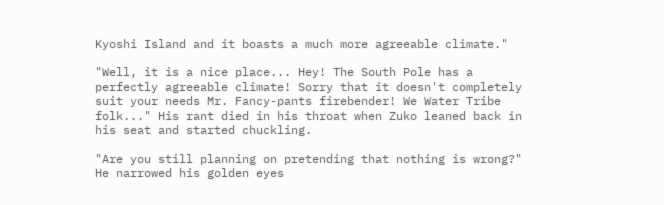Kyoshi Island and it boasts a much more agreeable climate."

"Well, it is a nice place... Hey! The South Pole has a perfectly agreeable climate! Sorry that it doesn't completely suit your needs Mr. Fancy-pants firebender! We Water Tribe folk..." His rant died in his throat when Zuko leaned back in his seat and started chuckling.

"Are you still planning on pretending that nothing is wrong?" He narrowed his golden eyes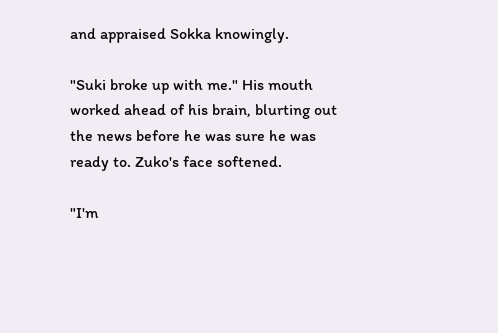and appraised Sokka knowingly.

"Suki broke up with me." His mouth worked ahead of his brain, blurting out the news before he was sure he was ready to. Zuko's face softened.

"I'm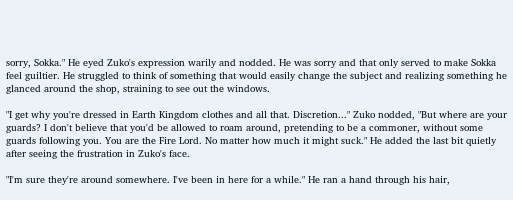sorry, Sokka." He eyed Zuko's expression warily and nodded. He was sorry and that only served to make Sokka feel guiltier. He struggled to think of something that would easily change the subject and realizing something he glanced around the shop, straining to see out the windows.

"I get why you're dressed in Earth Kingdom clothes and all that. Discretion..." Zuko nodded, "But where are your guards? I don't believe that you'd be allowed to roam around, pretending to be a commoner, without some guards following you. You are the Fire Lord. No matter how much it might suck." He added the last bit quietly after seeing the frustration in Zuko's face.

"I'm sure they're around somewhere. I've been in here for a while." He ran a hand through his hair,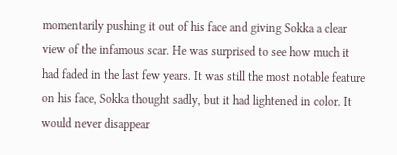momentarily pushing it out of his face and giving Sokka a clear view of the infamous scar. He was surprised to see how much it had faded in the last few years. It was still the most notable feature on his face, Sokka thought sadly, but it had lightened in color. It would never disappear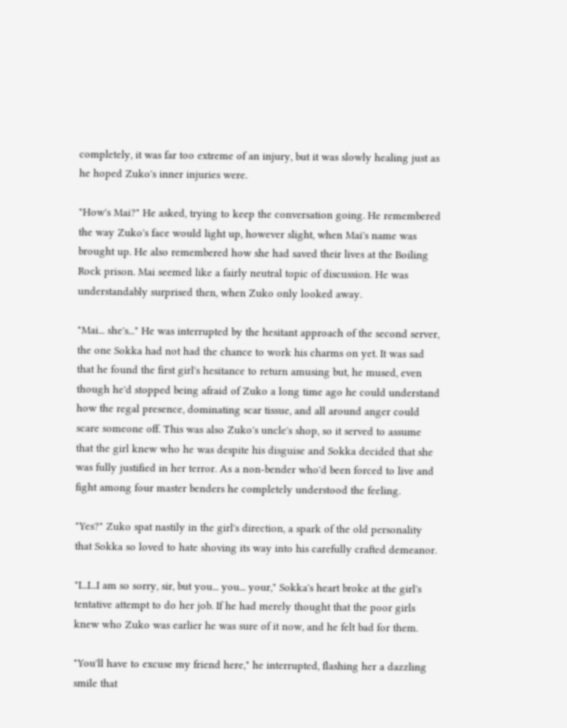completely, it was far too extreme of an injury, but it was slowly healing just as he hoped Zuko's inner injuries were.

"How's Mai?" He asked, trying to keep the conversation going. He remembered the way Zuko's face would light up, however slight, when Mai's name was brought up. He also remembered how she had saved their lives at the Boiling Rock prison. Mai seemed like a fairly neutral topic of discussion. He was understandably surprised then, when Zuko only looked away.

"Mai... she's..." He was interrupted by the hesitant approach of the second server, the one Sokka had not had the chance to work his charms on yet. It was sad that he found the first girl's hesitance to return amusing but, he mused, even though he'd stopped being afraid of Zuko a long time ago he could understand how the regal presence, dominating scar tissue, and all around anger could scare someone off. This was also Zuko's uncle's shop, so it served to assume that the girl knew who he was despite his disguise and Sokka decided that she was fully justified in her terror. As a non-bender who'd been forced to live and fight among four master benders he completely understood the feeling.

"Yes?" Zuko spat nastily in the girl's direction, a spark of the old personality that Sokka so loved to hate shoving its way into his carefully crafted demeanor.

"I...I...I am so sorry, sir, but you... you... your," Sokka's heart broke at the girl's tentative attempt to do her job. If he had merely thought that the poor girls knew who Zuko was earlier he was sure of it now, and he felt bad for them.

"You'll have to excuse my friend here," he interrupted, flashing her a dazzling smile that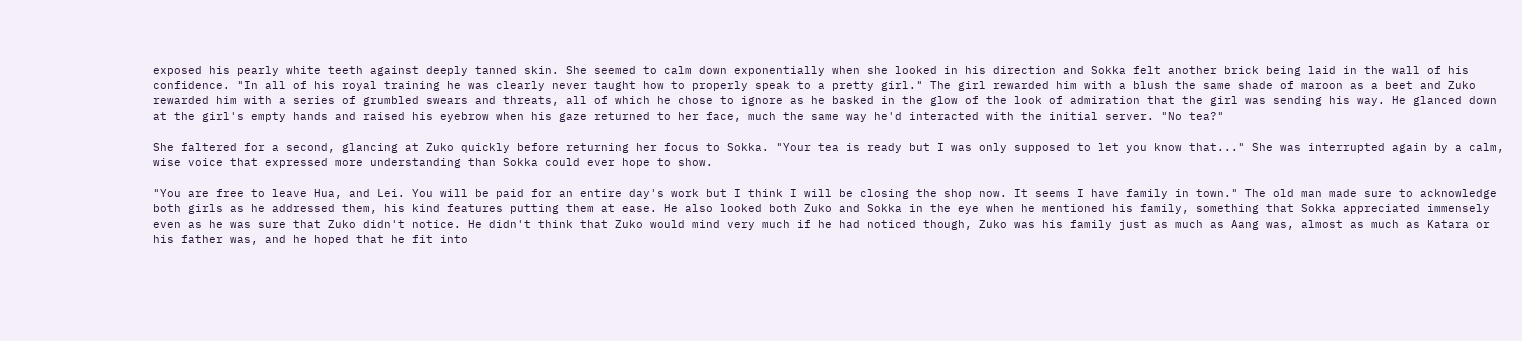exposed his pearly white teeth against deeply tanned skin. She seemed to calm down exponentially when she looked in his direction and Sokka felt another brick being laid in the wall of his confidence. "In all of his royal training he was clearly never taught how to properly speak to a pretty girl." The girl rewarded him with a blush the same shade of maroon as a beet and Zuko rewarded him with a series of grumbled swears and threats, all of which he chose to ignore as he basked in the glow of the look of admiration that the girl was sending his way. He glanced down at the girl's empty hands and raised his eyebrow when his gaze returned to her face, much the same way he'd interacted with the initial server. "No tea?"

She faltered for a second, glancing at Zuko quickly before returning her focus to Sokka. "Your tea is ready but I was only supposed to let you know that..." She was interrupted again by a calm, wise voice that expressed more understanding than Sokka could ever hope to show.

"You are free to leave Hua, and Lei. You will be paid for an entire day's work but I think I will be closing the shop now. It seems I have family in town." The old man made sure to acknowledge both girls as he addressed them, his kind features putting them at ease. He also looked both Zuko and Sokka in the eye when he mentioned his family, something that Sokka appreciated immensely even as he was sure that Zuko didn't notice. He didn't think that Zuko would mind very much if he had noticed though, Zuko was his family just as much as Aang was, almost as much as Katara or his father was, and he hoped that he fit into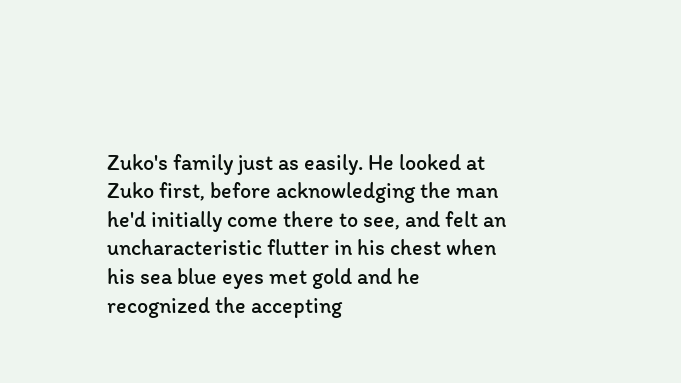Zuko's family just as easily. He looked at Zuko first, before acknowledging the man he'd initially come there to see, and felt an uncharacteristic flutter in his chest when his sea blue eyes met gold and he recognized the accepting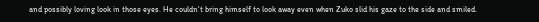and possibly loving look in those eyes. He couldn't bring himself to look away even when Zuko slid his gaze to the side and smiled.